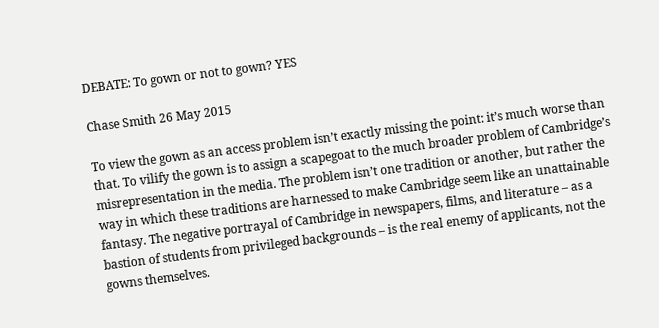DEBATE: To gown or not to gown? YES

Chase Smith 26 May 2015

To view the gown as an access problem isn’t exactly missing the point: it’s much worse than that. To vilify the gown is to assign a scapegoat to the much broader problem of Cambridge’s misrepresentation in the media. The problem isn’t one tradition or another, but rather the way in which these traditions are harnessed to make Cambridge seem like an unattainable fantasy. The negative portrayal of Cambridge in newspapers, films, and literature – as a bastion of students from privileged backgrounds – is the real enemy of applicants, not the gowns themselves.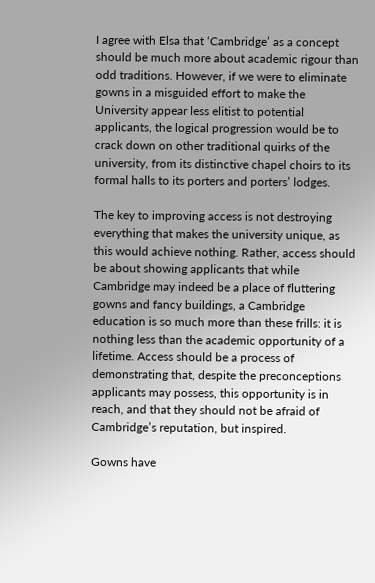I agree with Elsa that ‘Cambridge’ as a concept should be much more about academic rigour than odd traditions. However, if we were to eliminate gowns in a misguided effort to make the University appear less elitist to potential applicants, the logical progression would be to crack down on other traditional quirks of the university, from its distinctive chapel choirs to its formal halls to its porters and porters’ lodges.

The key to improving access is not destroying everything that makes the university unique, as this would achieve nothing. Rather, access should be about showing applicants that while Cambridge may indeed be a place of fluttering gowns and fancy buildings, a Cambridge education is so much more than these frills: it is nothing less than the academic opportunity of a lifetime. Access should be a process of demonstrating that, despite the preconceptions applicants may possess, this opportunity is in reach, and that they should not be afraid of Cambridge’s reputation, but inspired.

Gowns have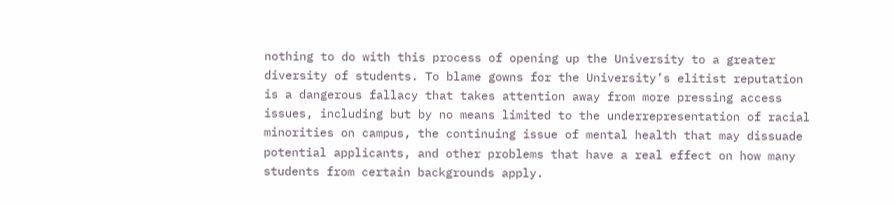nothing to do with this process of opening up the University to a greater diversity of students. To blame gowns for the University’s elitist reputation is a dangerous fallacy that takes attention away from more pressing access issues, including but by no means limited to the underrepresentation of racial minorities on campus, the continuing issue of mental health that may dissuade potential applicants, and other problems that have a real effect on how many students from certain backgrounds apply.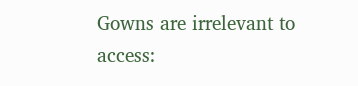Gowns are irrelevant to access: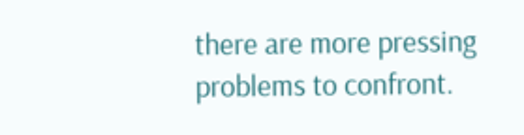there are more pressing problems to confront.